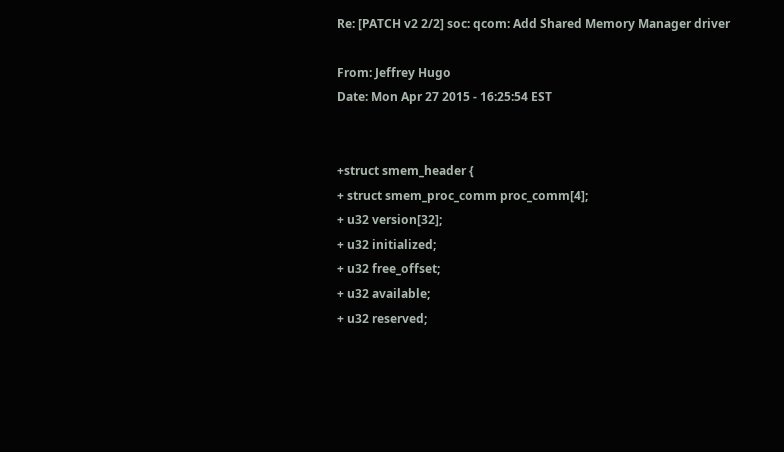Re: [PATCH v2 2/2] soc: qcom: Add Shared Memory Manager driver

From: Jeffrey Hugo
Date: Mon Apr 27 2015 - 16:25:54 EST


+struct smem_header {
+ struct smem_proc_comm proc_comm[4];
+ u32 version[32];
+ u32 initialized;
+ u32 free_offset;
+ u32 available;
+ u32 reserved;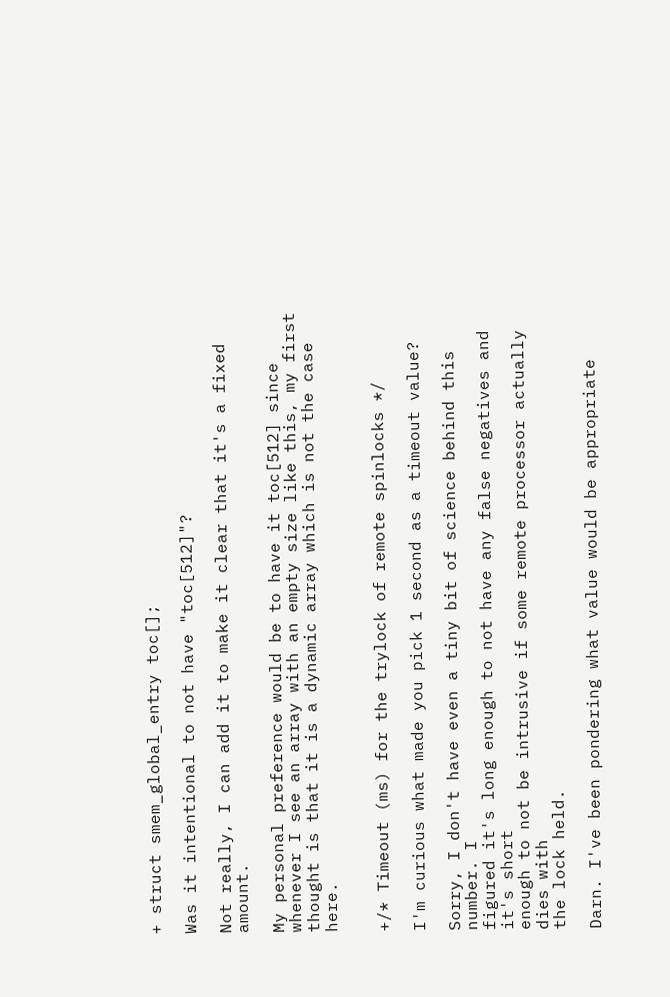+ struct smem_global_entry toc[];

Was it intentional to not have "toc[512]"?

Not really, I can add it to make it clear that it's a fixed amount.

My personal preference would be to have it toc[512] since whenever I see an array with an empty size like this, my first thought is that it is a dynamic array which is not the case here.


+/* Timeout (ms) for the trylock of remote spinlocks */

I'm curious what made you pick 1 second as a timeout value?

Sorry, I don't have even a tiny bit of science behind this number. I
figured it's long enough to not have any false negatives and it's short
enough to not be intrusive if some remote processor actually dies with
the lock held.

Darn. I've been pondering what value would be appropriate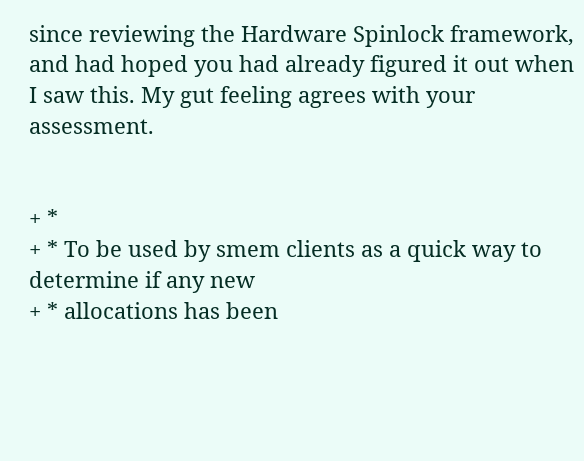since reviewing the Hardware Spinlock framework, and had hoped you had already figured it out when I saw this. My gut feeling agrees with your assessment.


+ *
+ * To be used by smem clients as a quick way to determine if any new
+ * allocations has been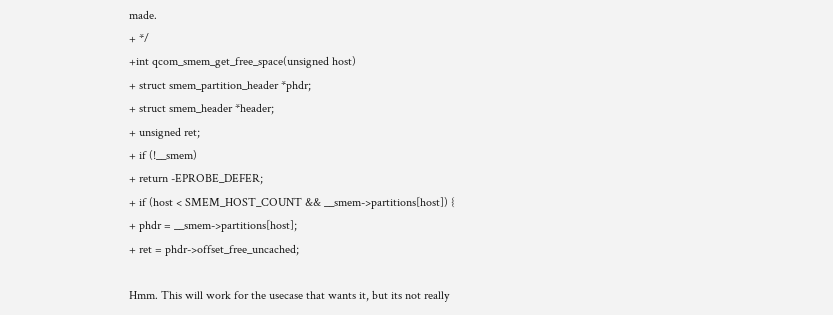made.
+ */
+int qcom_smem_get_free_space(unsigned host)
+ struct smem_partition_header *phdr;
+ struct smem_header *header;
+ unsigned ret;
+ if (!__smem)
+ return -EPROBE_DEFER;
+ if (host < SMEM_HOST_COUNT && __smem->partitions[host]) {
+ phdr = __smem->partitions[host];
+ ret = phdr->offset_free_uncached;

Hmm. This will work for the usecase that wants it, but its not really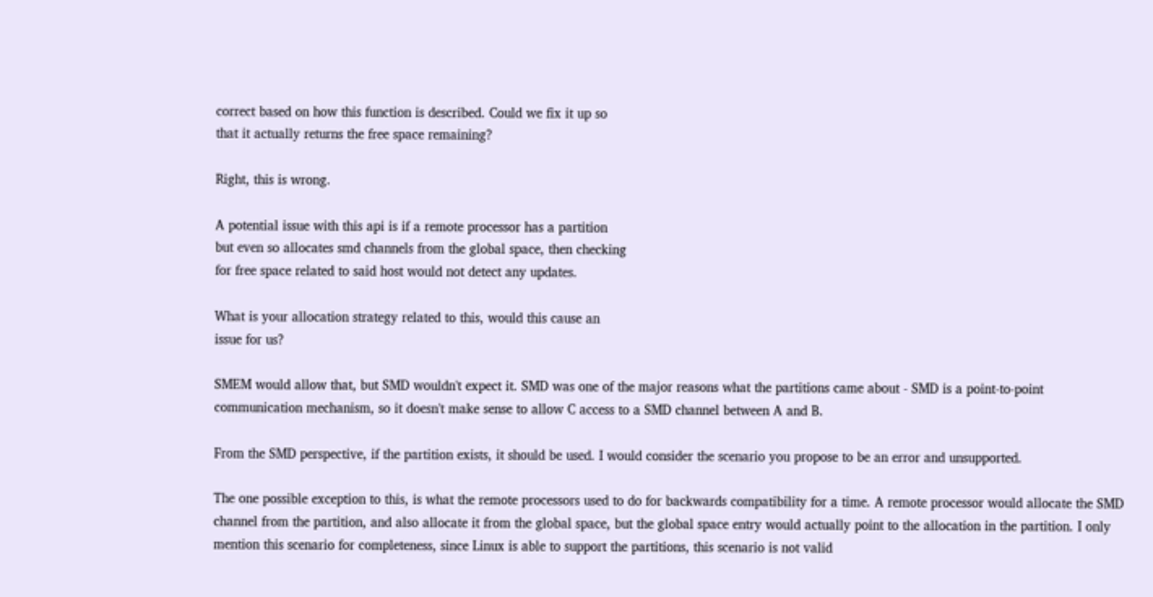correct based on how this function is described. Could we fix it up so
that it actually returns the free space remaining?

Right, this is wrong.

A potential issue with this api is if a remote processor has a partition
but even so allocates smd channels from the global space, then checking
for free space related to said host would not detect any updates.

What is your allocation strategy related to this, would this cause an
issue for us?

SMEM would allow that, but SMD wouldn't expect it. SMD was one of the major reasons what the partitions came about - SMD is a point-to-point communication mechanism, so it doesn't make sense to allow C access to a SMD channel between A and B.

From the SMD perspective, if the partition exists, it should be used. I would consider the scenario you propose to be an error and unsupported.

The one possible exception to this, is what the remote processors used to do for backwards compatibility for a time. A remote processor would allocate the SMD channel from the partition, and also allocate it from the global space, but the global space entry would actually point to the allocation in the partition. I only mention this scenario for completeness, since Linux is able to support the partitions, this scenario is not valid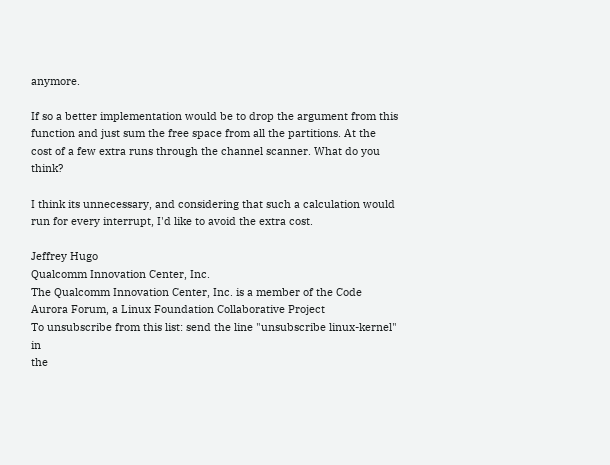anymore.

If so a better implementation would be to drop the argument from this
function and just sum the free space from all the partitions. At the
cost of a few extra runs through the channel scanner. What do you think?

I think its unnecessary, and considering that such a calculation would run for every interrupt, I'd like to avoid the extra cost.

Jeffrey Hugo
Qualcomm Innovation Center, Inc.
The Qualcomm Innovation Center, Inc. is a member of the Code Aurora Forum, a Linux Foundation Collaborative Project
To unsubscribe from this list: send the line "unsubscribe linux-kernel" in
the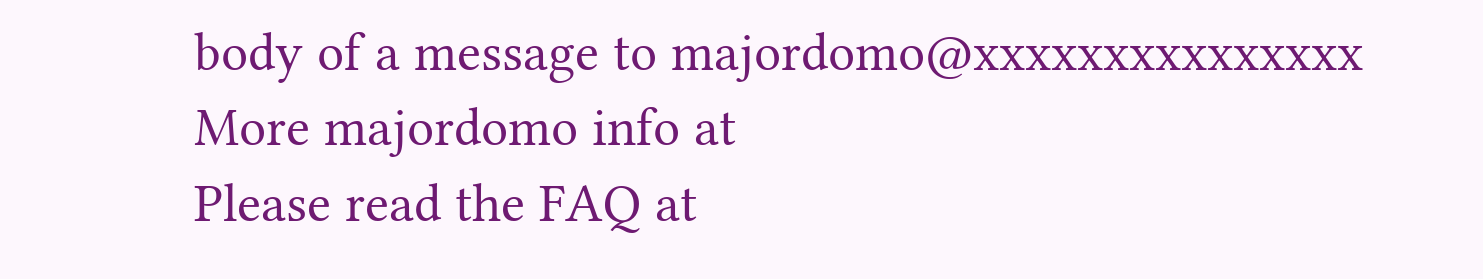body of a message to majordomo@xxxxxxxxxxxxxxx
More majordomo info at
Please read the FAQ at